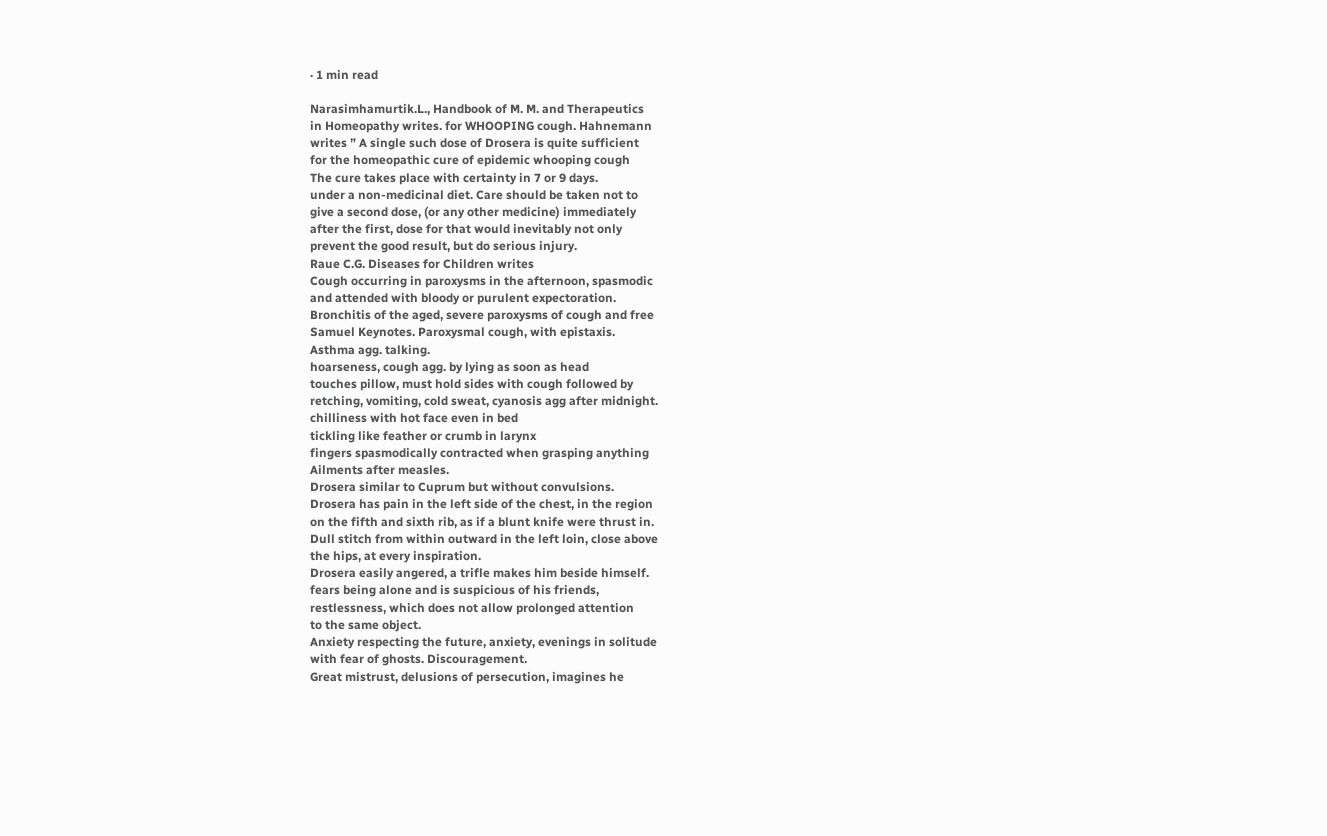· 1 min read

Narasimhamurtik.L., Handbook of M. M. and Therapeutics
in Homeopathy writes. for WHOOPING cough. Hahnemann
writes ” A single such dose of Drosera is quite sufficient
for the homeopathic cure of epidemic whooping cough
The cure takes place with certainty in 7 or 9 days.
under a non-medicinal diet. Care should be taken not to
give a second dose, (or any other medicine) immediately
after the first, dose for that would inevitably not only
prevent the good result, but do serious injury.
Raue C.G. Diseases for Children writes
Cough occurring in paroxysms in the afternoon, spasmodic
and attended with bloody or purulent expectoration.
Bronchitis of the aged, severe paroxysms of cough and free
Samuel Keynotes. Paroxysmal cough, with epistaxis.
Asthma agg. talking.
hoarseness, cough agg. by lying as soon as head
touches pillow, must hold sides with cough followed by
retching, vomiting, cold sweat, cyanosis agg after midnight.
chilliness with hot face even in bed
tickling like feather or crumb in larynx
fingers spasmodically contracted when grasping anything
Ailments after measles.
Drosera similar to Cuprum but without convulsions.
Drosera has pain in the left side of the chest, in the region
on the fifth and sixth rib, as if a blunt knife were thrust in.
Dull stitch from within outward in the left loin, close above
the hips, at every inspiration.
Drosera easily angered, a trifle makes him beside himself.
fears being alone and is suspicious of his friends,
restlessness, which does not allow prolonged attention
to the same object.
Anxiety respecting the future, anxiety, evenings in solitude
with fear of ghosts. Discouragement.
Great mistrust, delusions of persecution, imagines he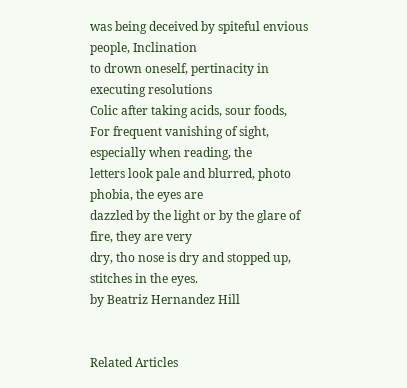was being deceived by spiteful envious people, Inclination
to drown oneself, pertinacity in executing resolutions
Colic after taking acids, sour foods,
For frequent vanishing of sight, especially when reading, the
letters look pale and blurred, photo phobia, the eyes are
dazzled by the light or by the glare of fire, they are very
dry, tho nose is dry and stopped up, stitches in the eyes.
by Beatriz Hernandez Hill


Related Articles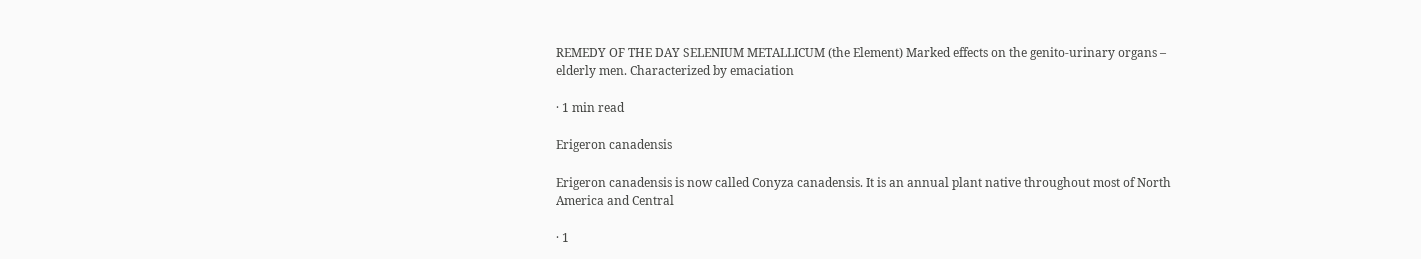REMEDY OF THE DAY SELENIUM METALLICUM (the Element) Marked effects on the genito-urinary organs – elderly men. Characterized by emaciation

· 1 min read

Erigeron canadensis

Erigeron canadensis is now called Conyza canadensis. It is an annual plant native throughout most of North America and Central

· 1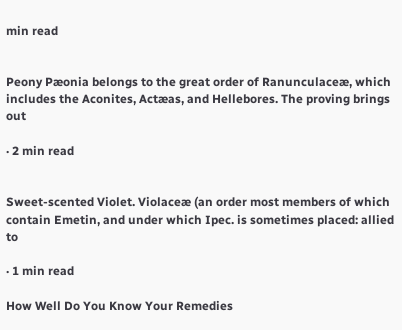min read


Peony Pæonia belongs to the great order of Ranunculaceæ, which includes the Aconites, Actæas, and Hellebores. The proving brings out

· 2 min read


Sweet-scented Violet. Violaceæ (an order most members of which contain Emetin, and under which Ipec. is sometimes placed: allied to

· 1 min read

How Well Do You Know Your Remedies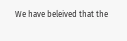We have beleived that the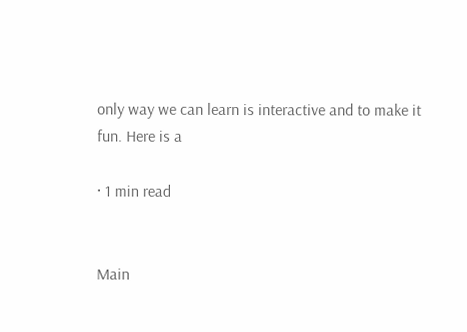only way we can learn is interactive and to make it fun. Here is a

· 1 min read


Main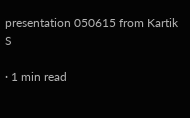presentation 050615 from Kartik S

· 1 min read